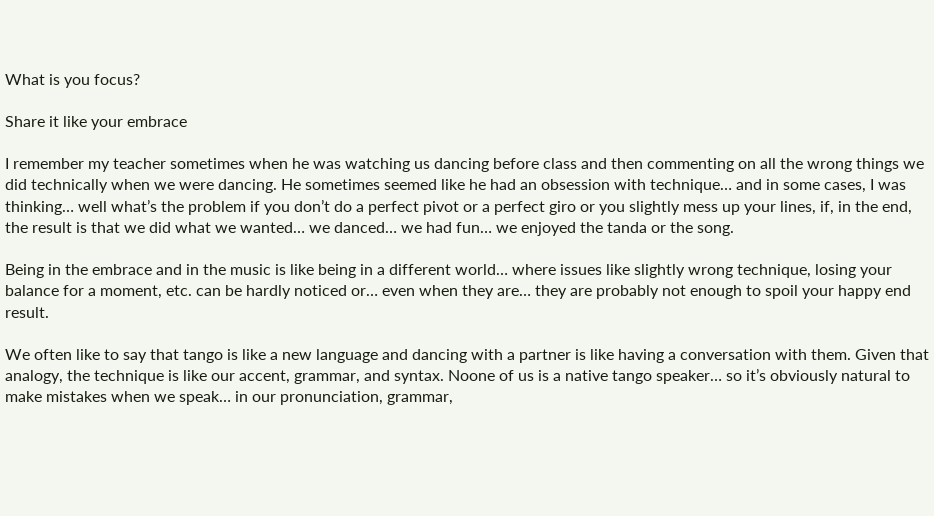What is you focus?

Share it like your embrace

I remember my teacher sometimes when he was watching us dancing before class and then commenting on all the wrong things we did technically when we were dancing. He sometimes seemed like he had an obsession with technique… and in some cases, I was thinking… well what’s the problem if you don’t do a perfect pivot or a perfect giro or you slightly mess up your lines, if, in the end, the result is that we did what we wanted… we danced… we had fun… we enjoyed the tanda or the song.

Being in the embrace and in the music is like being in a different world… where issues like slightly wrong technique, losing your balance for a moment, etc. can be hardly noticed or… even when they are… they are probably not enough to spoil your happy end result.

We often like to say that tango is like a new language and dancing with a partner is like having a conversation with them. Given that analogy, the technique is like our accent, grammar, and syntax. Noone of us is a native tango speaker… so it’s obviously natural to make mistakes when we speak… in our pronunciation, grammar,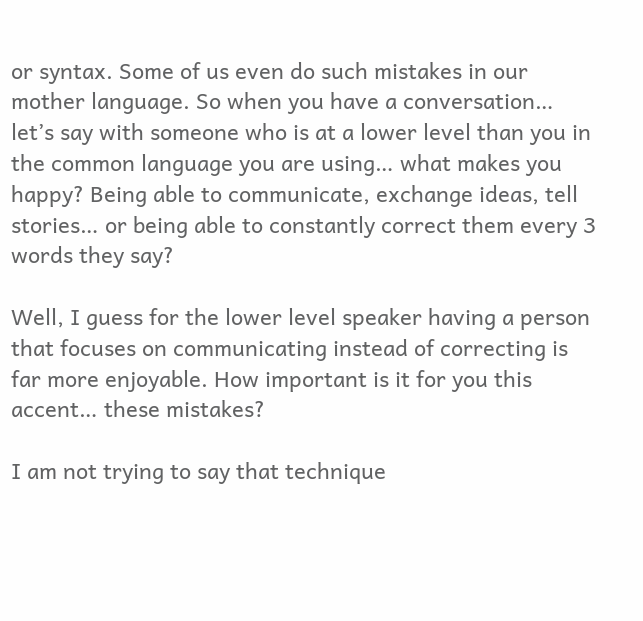or syntax. Some of us even do such mistakes in our mother language. So when you have a conversation… let’s say with someone who is at a lower level than you in the common language you are using… what makes you happy? Being able to communicate, exchange ideas, tell stories… or being able to constantly correct them every 3 words they say?

Well, I guess for the lower level speaker having a person that focuses on communicating instead of correcting is far more enjoyable. How important is it for you this accent… these mistakes?

I am not trying to say that technique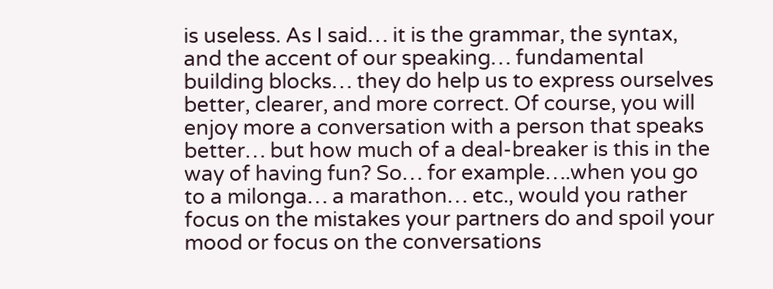is useless. As I said… it is the grammar, the syntax, and the accent of our speaking… fundamental building blocks… they do help us to express ourselves better, clearer, and more correct. Of course, you will enjoy more a conversation with a person that speaks better… but how much of a deal-breaker is this in the way of having fun? So… for example….when you go to a milonga… a marathon… etc., would you rather focus on the mistakes your partners do and spoil your mood or focus on the conversations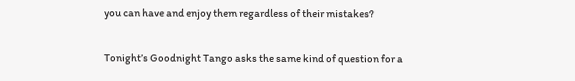you can have and enjoy them regardless of their mistakes?

Tonight’s Goodnight Tango asks the same kind of question for a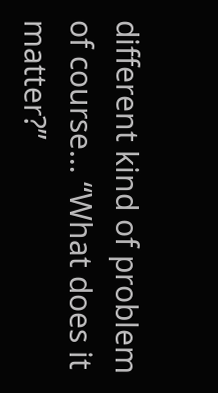different kind of problem of course… “What does it matter?”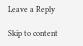Leave a Reply

Skip to content